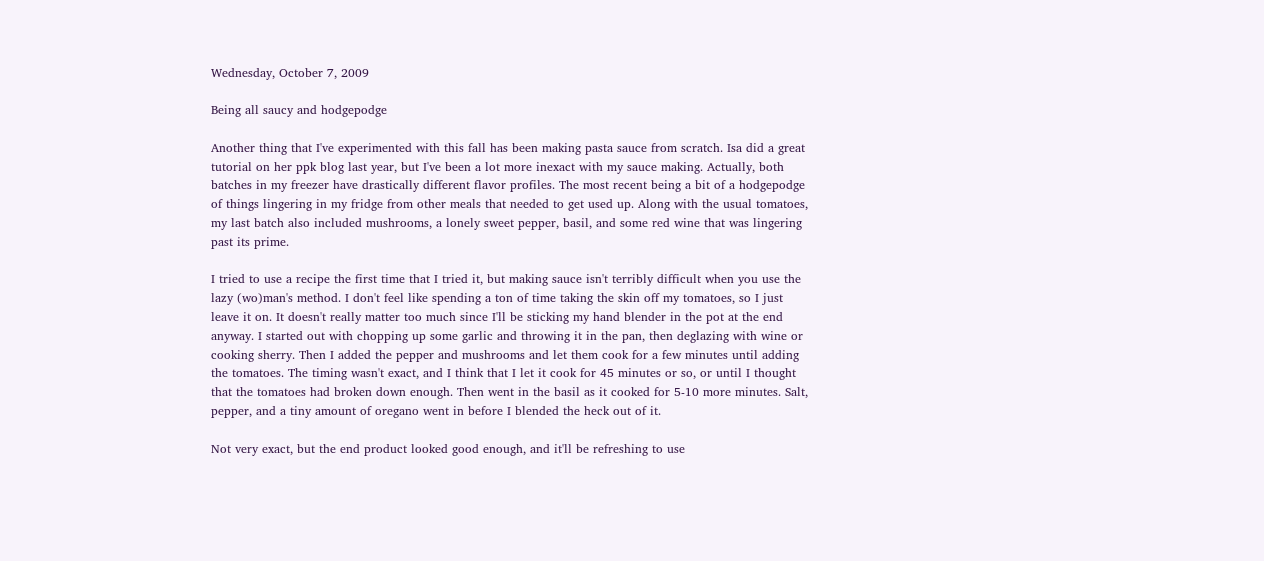Wednesday, October 7, 2009

Being all saucy and hodgepodge

Another thing that I've experimented with this fall has been making pasta sauce from scratch. Isa did a great tutorial on her ppk blog last year, but I've been a lot more inexact with my sauce making. Actually, both batches in my freezer have drastically different flavor profiles. The most recent being a bit of a hodgepodge of things lingering in my fridge from other meals that needed to get used up. Along with the usual tomatoes, my last batch also included mushrooms, a lonely sweet pepper, basil, and some red wine that was lingering past its prime.

I tried to use a recipe the first time that I tried it, but making sauce isn't terribly difficult when you use the lazy (wo)man's method. I don't feel like spending a ton of time taking the skin off my tomatoes, so I just leave it on. It doesn't really matter too much since I'll be sticking my hand blender in the pot at the end anyway. I started out with chopping up some garlic and throwing it in the pan, then deglazing with wine or cooking sherry. Then I added the pepper and mushrooms and let them cook for a few minutes until adding the tomatoes. The timing wasn't exact, and I think that I let it cook for 45 minutes or so, or until I thought that the tomatoes had broken down enough. Then went in the basil as it cooked for 5-10 more minutes. Salt, pepper, and a tiny amount of oregano went in before I blended the heck out of it.

Not very exact, but the end product looked good enough, and it'll be refreshing to use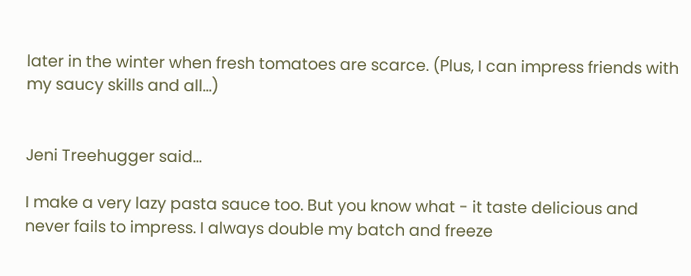later in the winter when fresh tomatoes are scarce. (Plus, I can impress friends with my saucy skills and all...)


Jeni Treehugger said...

I make a very lazy pasta sauce too. But you know what - it taste delicious and never fails to impress. I always double my batch and freeze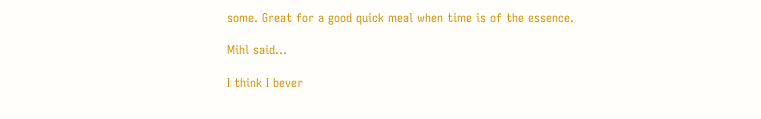some. Great for a good quick meal when time is of the essence.

Mihl said...

I think I bever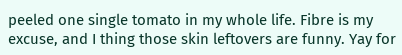peeled one single tomato in my whole life. Fibre is my excuse, and I thing those skin leftovers are funny. Yay for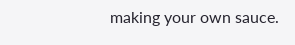making your own sauce.